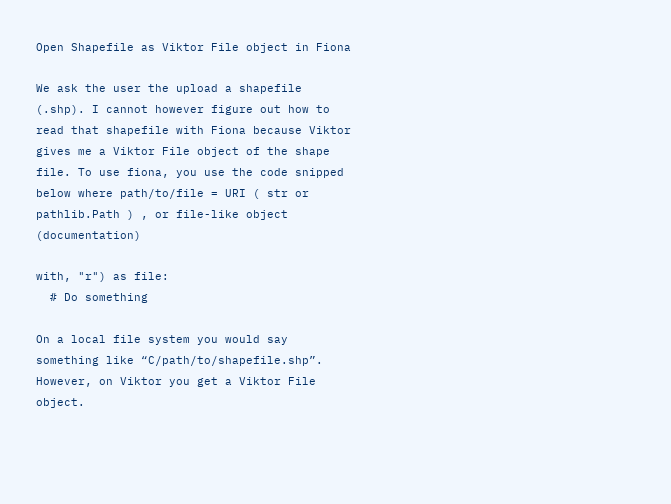Open Shapefile as Viktor File object in Fiona

We ask the user the upload a shapefile (.shp). I cannot however figure out how to read that shapefile with Fiona because Viktor gives me a Viktor File object of the shape file. To use fiona, you use the code snipped below where path/to/file = URI ( str or pathlib.Path ) , or file-like object (documentation)

with, "r") as file:
  # Do something

On a local file system you would say something like “C/path/to/shapefile.shp”. However, on Viktor you get a Viktor File object.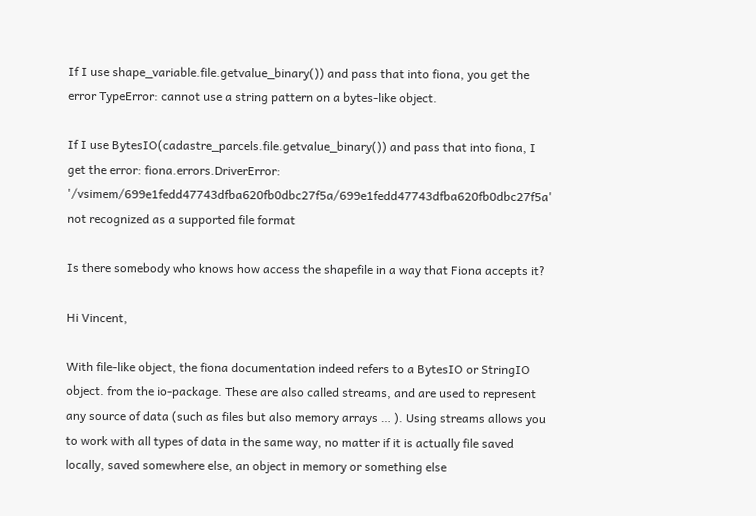If I use shape_variable.file.getvalue_binary()) and pass that into fiona, you get the error TypeError: cannot use a string pattern on a bytes-like object.

If I use BytesIO(cadastre_parcels.file.getvalue_binary()) and pass that into fiona, I get the error: fiona.errors.DriverError: '/vsimem/699e1fedd47743dfba620fb0dbc27f5a/699e1fedd47743dfba620fb0dbc27f5a' not recognized as a supported file format

Is there somebody who knows how access the shapefile in a way that Fiona accepts it?

Hi Vincent,

With file-like object, the fiona documentation indeed refers to a BytesIO or StringIO object. from the io-package. These are also called streams, and are used to represent any source of data (such as files but also memory arrays … ). Using streams allows you to work with all types of data in the same way, no matter if it is actually file saved locally, saved somewhere else, an object in memory or something else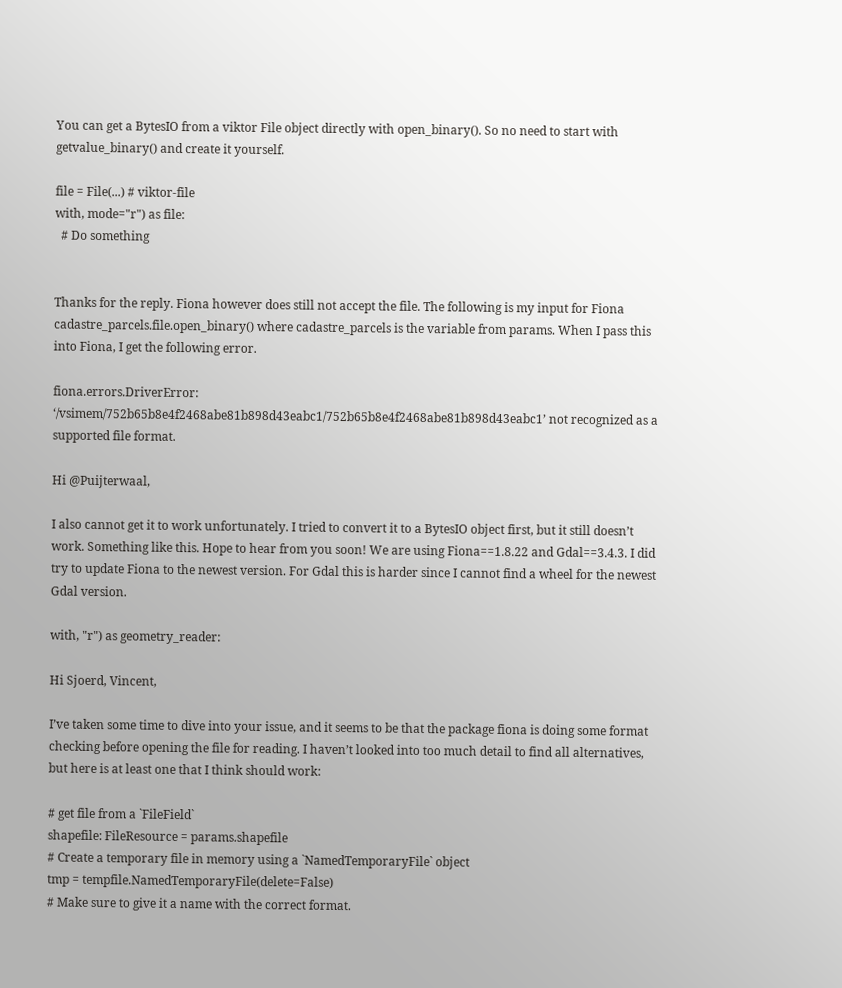You can get a BytesIO from a viktor File object directly with open_binary(). So no need to start with getvalue_binary() and create it yourself.

file = File(...) # viktor-file
with, mode="r") as file:
  # Do something


Thanks for the reply. Fiona however does still not accept the file. The following is my input for Fiona cadastre_parcels.file.open_binary() where cadastre_parcels is the variable from params. When I pass this into Fiona, I get the following error.

fiona.errors.DriverError: ‘/vsimem/752b65b8e4f2468abe81b898d43eabc1/752b65b8e4f2468abe81b898d43eabc1’ not recognized as a supported file format.

Hi @Puijterwaal,

I also cannot get it to work unfortunately. I tried to convert it to a BytesIO object first, but it still doesn’t work. Something like this. Hope to hear from you soon! We are using Fiona==1.8.22 and Gdal==3.4.3. I did try to update Fiona to the newest version. For Gdal this is harder since I cannot find a wheel for the newest Gdal version.

with, "r") as geometry_reader:

Hi Sjoerd, Vincent,

I’ve taken some time to dive into your issue, and it seems to be that the package fiona is doing some format checking before opening the file for reading. I haven’t looked into too much detail to find all alternatives, but here is at least one that I think should work:

# get file from a `FileField`
shapefile: FileResource = params.shapefile
# Create a temporary file in memory using a `NamedTemporaryFile` object
tmp = tempfile.NamedTemporaryFile(delete=False)
# Make sure to give it a name with the correct format.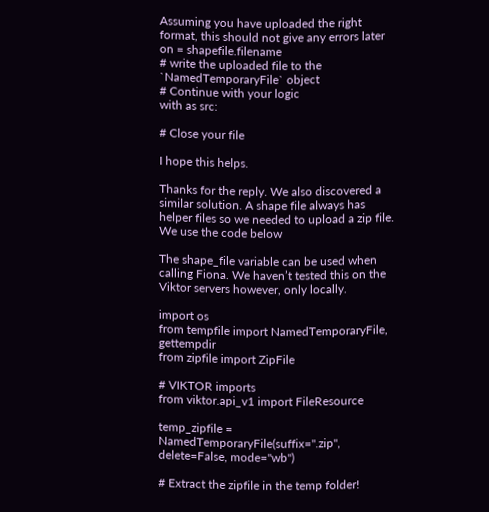Assuming you have uploaded the right format, this should not give any errors later on = shapefile.filename
# write the uploaded file to the `NamedTemporaryFile` object
# Continue with your logic
with as src:

# Close your file

I hope this helps.

Thanks for the reply. We also discovered a similar solution. A shape file always has helper files so we needed to upload a zip file. We use the code below

The shape_file variable can be used when calling Fiona. We haven’t tested this on the Viktor servers however, only locally.

import os
from tempfile import NamedTemporaryFile, gettempdir
from zipfile import ZipFile

# VIKTOR imports
from viktor.api_v1 import FileResource

temp_zipfile = NamedTemporaryFile(suffix=".zip", delete=False, mode="wb")

# Extract the zipfile in the temp folder!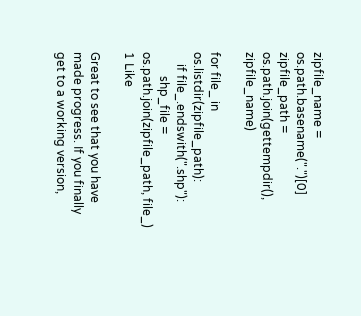zipfile_name = os.path.basename(".")[0]
zipfile_path = os.path.join(gettempdir(), zipfile_name)

for file_ in os.listdir(zipfile_path):
    if file_.endswith(".shp"):
        shp_file = os.path.join(zipfile_path, file_)
1 Like

Great to see that you have made progress. If you finally get to a working version,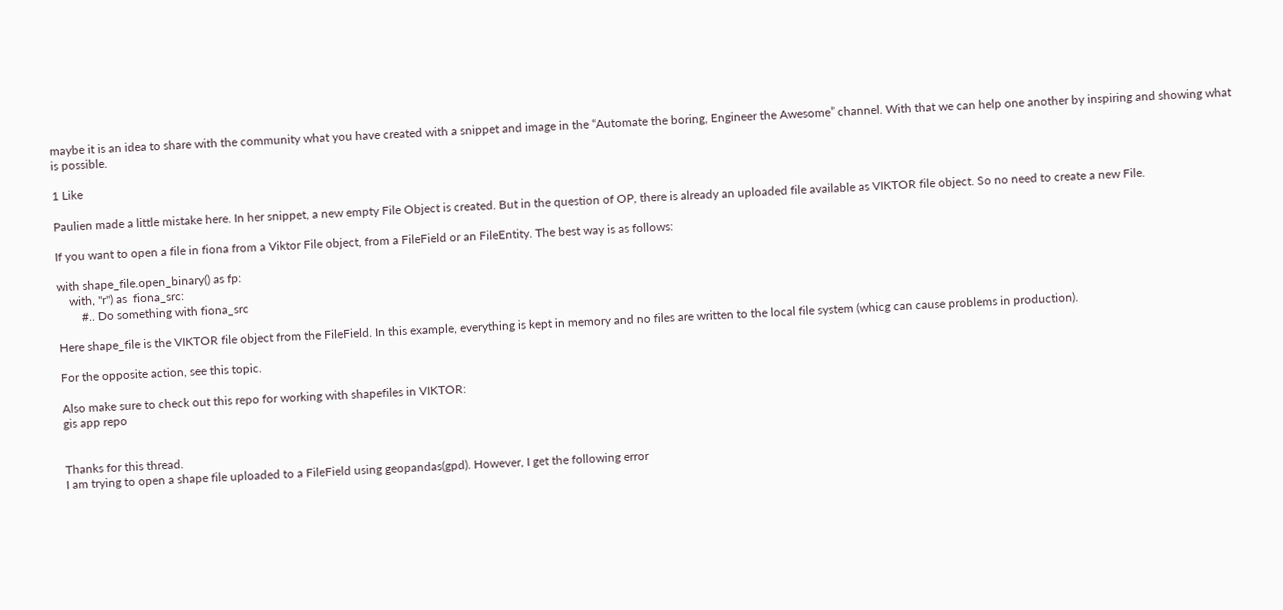maybe it is an idea to share with the community what you have created with a snippet and image in the “Automate the boring, Engineer the Awesome” channel. With that we can help one another by inspiring and showing what is possible.

1 Like

Paulien made a little mistake here. In her snippet, a new empty File Object is created. But in the question of OP, there is already an uploaded file available as VIKTOR file object. So no need to create a new File.

If you want to open a file in fiona from a Viktor File object, from a FileField or an FileEntity. The best way is as follows:

with shape_file.open_binary() as fp:
    with, "r") as  fiona_src:
        #.. Do something with fiona_src

Here shape_file is the VIKTOR file object from the FileField. In this example, everything is kept in memory and no files are written to the local file system (whicg can cause problems in production).

For the opposite action, see this topic.

Also make sure to check out this repo for working with shapefiles in VIKTOR:
gis app repo


Thanks for this thread.
I am trying to open a shape file uploaded to a FileField using geopandas(gpd). However, I get the following error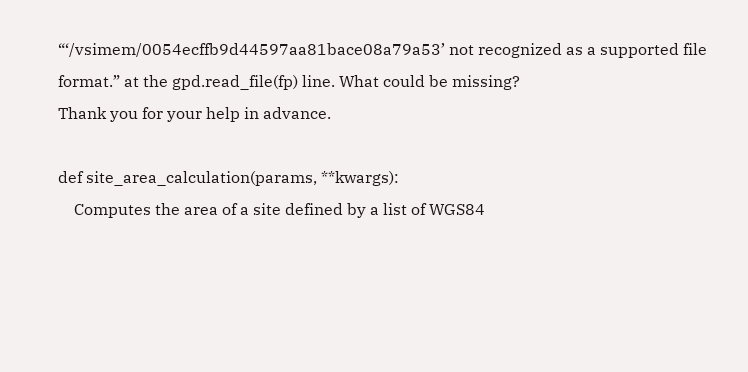“‘/vsimem/0054ecffb9d44597aa81bace08a79a53’ not recognized as a supported file format.” at the gpd.read_file(fp) line. What could be missing?
Thank you for your help in advance.

def site_area_calculation(params, **kwargs):
    Computes the area of a site defined by a list of WGS84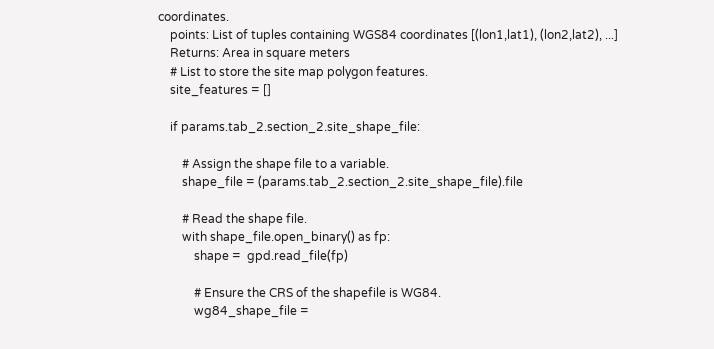coordinates.
    points: List of tuples containing WGS84 coordinates [(lon1,lat1), (lon2,lat2), ...]
    Returns: Area in square meters
    # List to store the site map polygon features.
    site_features = []

    if params.tab_2.section_2.site_shape_file:

        # Assign the shape file to a variable.
        shape_file = (params.tab_2.section_2.site_shape_file).file

        # Read the shape file.
        with shape_file.open_binary() as fp:
            shape =  gpd.read_file(fp)

            # Ensure the CRS of the shapefile is WG84.
            wg84_shape_file =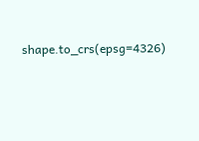shape.to_crs(epsg=4326)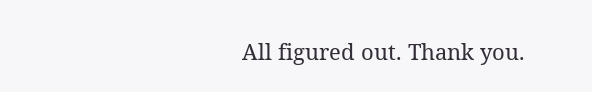All figured out. Thank you.